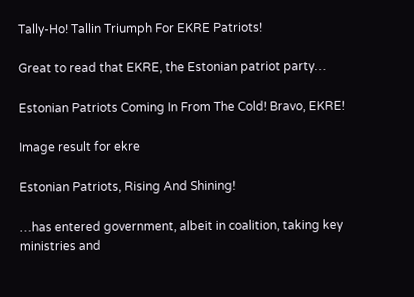Tally-Ho! Tallin Triumph For EKRE Patriots!

Great to read that EKRE, the Estonian patriot party…

Estonian Patriots Coming In From The Cold! Bravo, EKRE!

Image result for ekre

Estonian Patriots, Rising And Shining!

…has entered government, albeit in coalition, taking key ministries and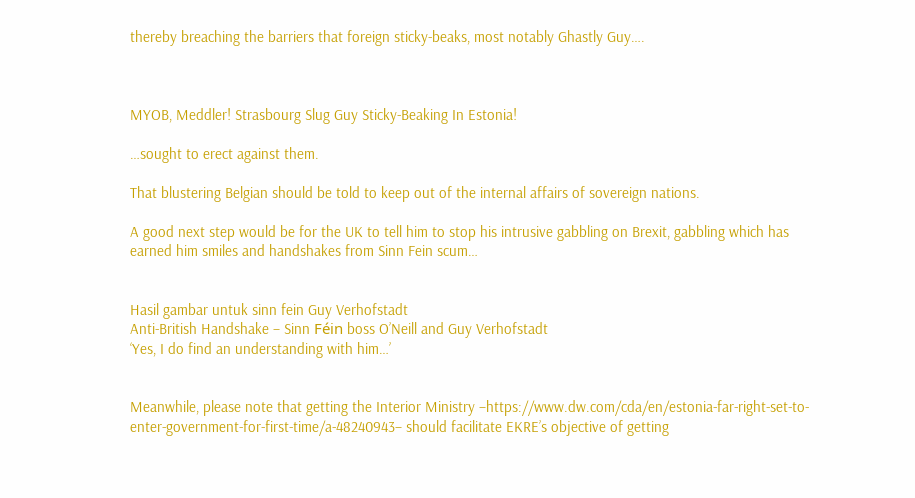thereby breaching the barriers that foreign sticky-beaks, most notably Ghastly Guy….



MYOB, Meddler! Strasbourg Slug Guy Sticky-Beaking In Estonia!

…sought to erect against them.

That blustering Belgian should be told to keep out of the internal affairs of sovereign nations.

A good next step would be for the UK to tell him to stop his intrusive gabbling on Brexit, gabbling which has earned him smiles and handshakes from Sinn Fein scum…


Hasil gambar untuk sinn fein Guy Verhofstadt
Anti-British Handshake – Sinn Féin boss O’Neill and Guy Verhofstadt
‘Yes, I do find an understanding with him…’


Meanwhile, please note that getting the Interior Ministry –https://www.dw.com/cda/en/estonia-far-right-set-to-enter-government-for-first-time/a-48240943– should facilitate EKRE’s objective of getting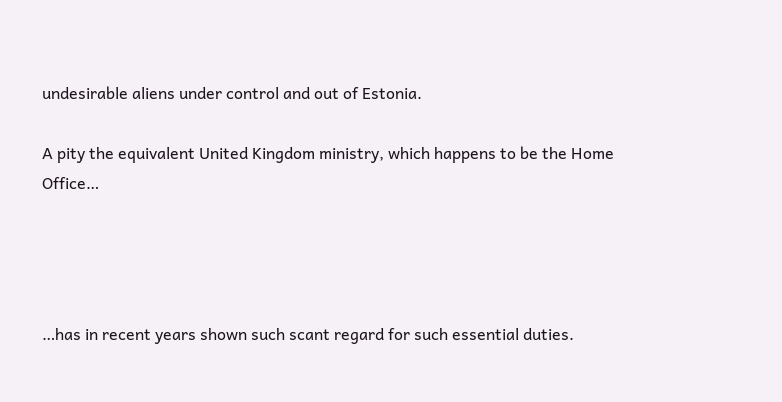undesirable aliens under control and out of Estonia.

A pity the equivalent United Kingdom ministry, which happens to be the Home Office…




…has in recent years shown such scant regard for such essential duties.